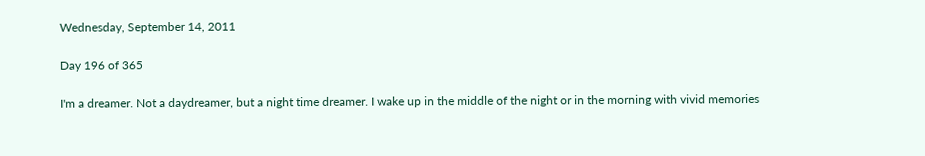Wednesday, September 14, 2011

Day 196 of 365

I'm a dreamer. Not a daydreamer, but a night time dreamer. I wake up in the middle of the night or in the morning with vivid memories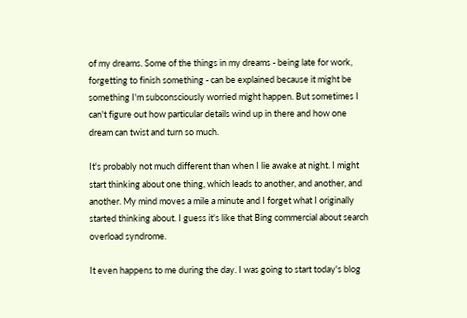of my dreams. Some of the things in my dreams - being late for work, forgetting to finish something - can be explained because it might be something I'm subconsciously worried might happen. But sometimes I can't figure out how particular details wind up in there and how one dream can twist and turn so much.

It's probably not much different than when I lie awake at night. I might start thinking about one thing, which leads to another, and another, and another. My mind moves a mile a minute and I forget what I originally started thinking about. I guess it's like that Bing commercial about search overload syndrome.

It even happens to me during the day. I was going to start today's blog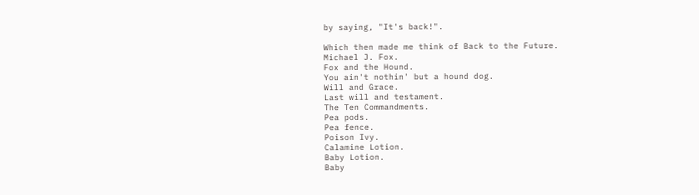by saying, "It's back!".

Which then made me think of Back to the Future.
Michael J. Fox.
Fox and the Hound.
You ain't nothin' but a hound dog.
Will and Grace.
Last will and testament.
The Ten Commandments.
Pea pods.
Pea fence.
Poison Ivy.
Calamine Lotion.
Baby Lotion.
Baby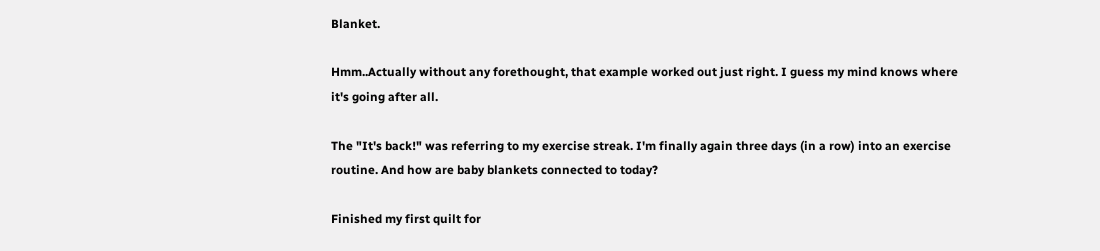Blanket.

Hmm..Actually without any forethought, that example worked out just right. I guess my mind knows where it's going after all.

The "It's back!" was referring to my exercise streak. I'm finally again three days (in a row) into an exercise routine. And how are baby blankets connected to today?

Finished my first quilt for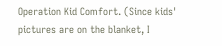Operation Kid Comfort. (Since kids' pictures are on the blanket, I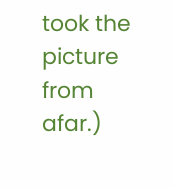took the picture from afar.)